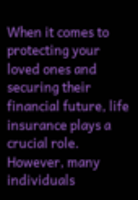When it comes to protecting your loved ones and securing their financial future, life insurance plays a crucial role. However, many individuals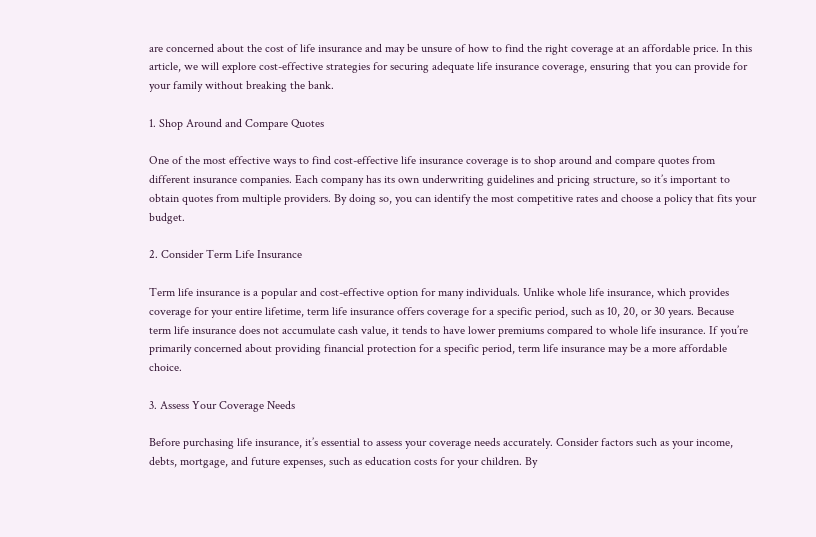are concerned about the cost of life insurance and may be unsure of how to find the right coverage at an affordable price. In this article, we will explore cost-effective strategies for securing adequate life insurance coverage, ensuring that you can provide for your family without breaking the bank.

1. Shop Around and Compare Quotes

One of the most effective ways to find cost-effective life insurance coverage is to shop around and compare quotes from different insurance companies. Each company has its own underwriting guidelines and pricing structure, so it’s important to obtain quotes from multiple providers. By doing so, you can identify the most competitive rates and choose a policy that fits your budget.

2. Consider Term Life Insurance

Term life insurance is a popular and cost-effective option for many individuals. Unlike whole life insurance, which provides coverage for your entire lifetime, term life insurance offers coverage for a specific period, such as 10, 20, or 30 years. Because term life insurance does not accumulate cash value, it tends to have lower premiums compared to whole life insurance. If you’re primarily concerned about providing financial protection for a specific period, term life insurance may be a more affordable choice.

3. Assess Your Coverage Needs

Before purchasing life insurance, it’s essential to assess your coverage needs accurately. Consider factors such as your income, debts, mortgage, and future expenses, such as education costs for your children. By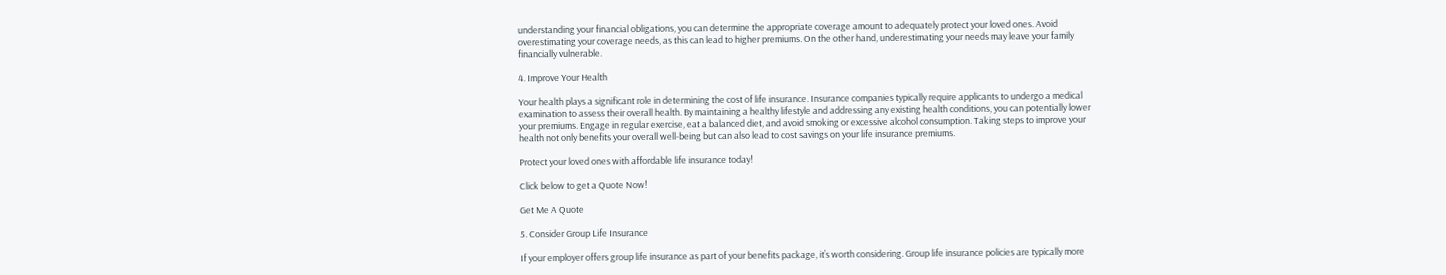understanding your financial obligations, you can determine the appropriate coverage amount to adequately protect your loved ones. Avoid overestimating your coverage needs, as this can lead to higher premiums. On the other hand, underestimating your needs may leave your family financially vulnerable.

4. Improve Your Health

Your health plays a significant role in determining the cost of life insurance. Insurance companies typically require applicants to undergo a medical examination to assess their overall health. By maintaining a healthy lifestyle and addressing any existing health conditions, you can potentially lower your premiums. Engage in regular exercise, eat a balanced diet, and avoid smoking or excessive alcohol consumption. Taking steps to improve your health not only benefits your overall well-being but can also lead to cost savings on your life insurance premiums.

Protect your loved ones with affordable life insurance today!

Click below to get a Quote Now!

Get Me A Quote

5. Consider Group Life Insurance

If your employer offers group life insurance as part of your benefits package, it’s worth considering. Group life insurance policies are typically more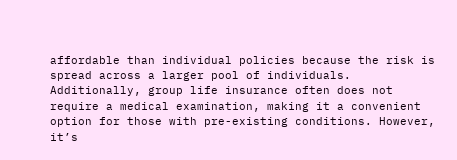affordable than individual policies because the risk is spread across a larger pool of individuals. Additionally, group life insurance often does not require a medical examination, making it a convenient option for those with pre-existing conditions. However, it’s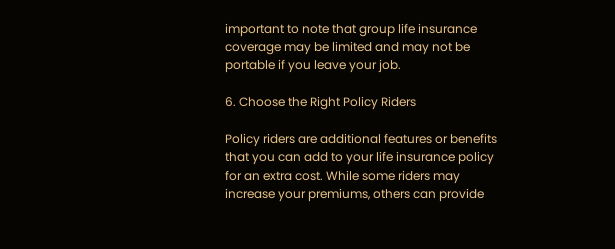important to note that group life insurance coverage may be limited and may not be portable if you leave your job.

6. Choose the Right Policy Riders

Policy riders are additional features or benefits that you can add to your life insurance policy for an extra cost. While some riders may increase your premiums, others can provide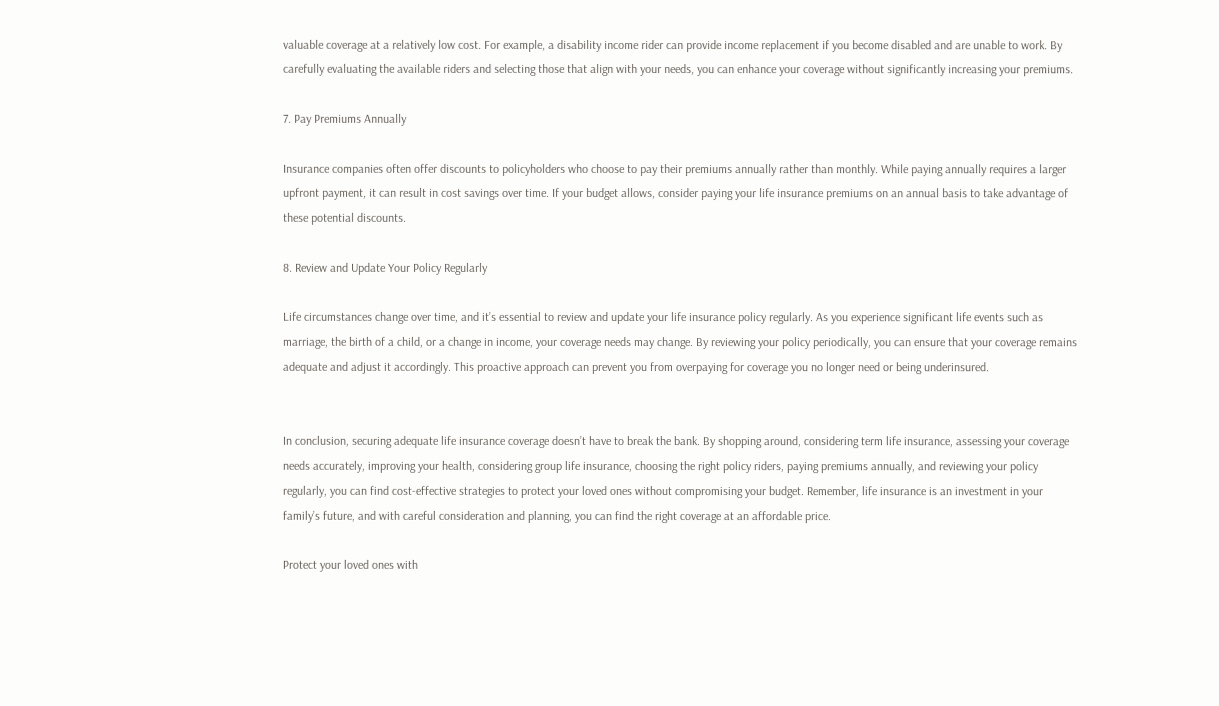valuable coverage at a relatively low cost. For example, a disability income rider can provide income replacement if you become disabled and are unable to work. By carefully evaluating the available riders and selecting those that align with your needs, you can enhance your coverage without significantly increasing your premiums.

7. Pay Premiums Annually

Insurance companies often offer discounts to policyholders who choose to pay their premiums annually rather than monthly. While paying annually requires a larger upfront payment, it can result in cost savings over time. If your budget allows, consider paying your life insurance premiums on an annual basis to take advantage of these potential discounts.

8. Review and Update Your Policy Regularly

Life circumstances change over time, and it’s essential to review and update your life insurance policy regularly. As you experience significant life events such as marriage, the birth of a child, or a change in income, your coverage needs may change. By reviewing your policy periodically, you can ensure that your coverage remains adequate and adjust it accordingly. This proactive approach can prevent you from overpaying for coverage you no longer need or being underinsured.


In conclusion, securing adequate life insurance coverage doesn’t have to break the bank. By shopping around, considering term life insurance, assessing your coverage needs accurately, improving your health, considering group life insurance, choosing the right policy riders, paying premiums annually, and reviewing your policy regularly, you can find cost-effective strategies to protect your loved ones without compromising your budget. Remember, life insurance is an investment in your family’s future, and with careful consideration and planning, you can find the right coverage at an affordable price.

Protect your loved ones with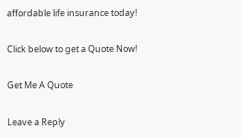affordable life insurance today!

Click below to get a Quote Now!

Get Me A Quote

Leave a Reply